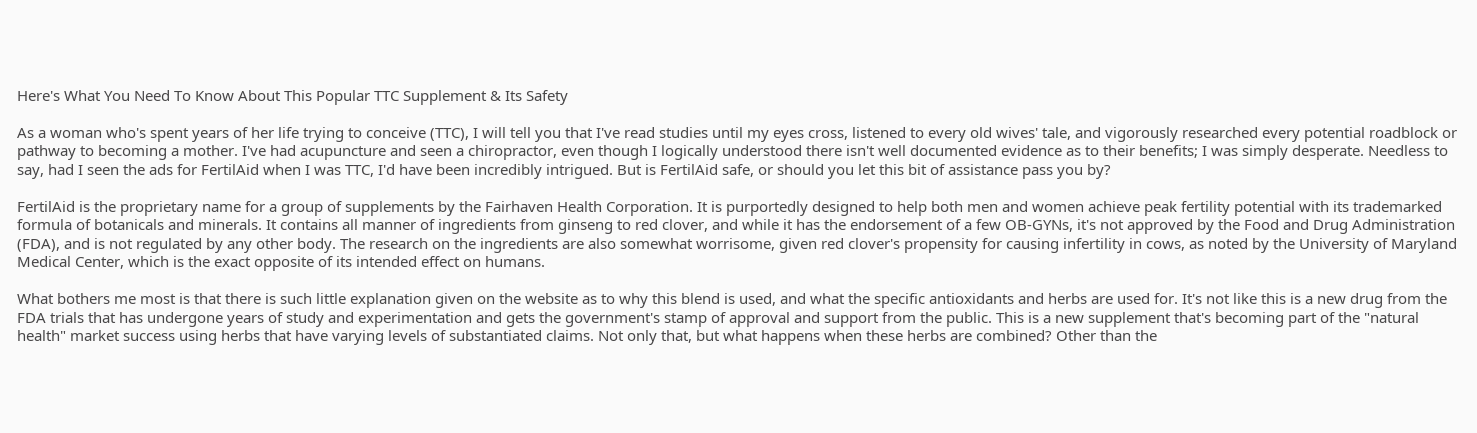Here's What You Need To Know About This Popular TTC Supplement & Its Safety

As a woman who's spent years of her life trying to conceive (TTC), I will tell you that I've read studies until my eyes cross, listened to every old wives' tale, and vigorously researched every potential roadblock or pathway to becoming a mother. I've had acupuncture and seen a chiropractor, even though I logically understood there isn't well documented evidence as to their benefits; I was simply desperate. Needless to say, had I seen the ads for FertilAid when I was TTC, I'd have been incredibly intrigued. But is FertilAid safe, or should you let this bit of assistance pass you by?

FertilAid is the proprietary name for a group of supplements by the Fairhaven Health Corporation. It is purportedly designed to help both men and women achieve peak fertility potential with its trademarked formula of botanicals and minerals. It contains all manner of ingredients from ginseng to red clover, and while it has the endorsement of a few OB-GYNs, it's not approved by the Food and Drug Administration (FDA), and is not regulated by any other body. The research on the ingredients are also somewhat worrisome, given red clover's propensity for causing infertility in cows, as noted by the University of Maryland Medical Center, which is the exact opposite of its intended effect on humans.

What bothers me most is that there is such little explanation given on the website as to why this blend is used, and what the specific antioxidants and herbs are used for. It's not like this is a new drug from the FDA trials that has undergone years of study and experimentation and gets the government's stamp of approval and support from the public. This is a new supplement that's becoming part of the "natural health" market success using herbs that have varying levels of substantiated claims. Not only that, but what happens when these herbs are combined? Other than the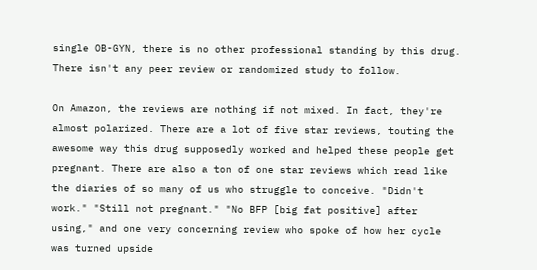single OB-GYN, there is no other professional standing by this drug. There isn't any peer review or randomized study to follow.

On Amazon, the reviews are nothing if not mixed. In fact, they're almost polarized. There are a lot of five star reviews, touting the awesome way this drug supposedly worked and helped these people get pregnant. There are also a ton of one star reviews which read like the diaries of so many of us who struggle to conceive. "Didn't work." "Still not pregnant." "No BFP [big fat positive] after using," and one very concerning review who spoke of how her cycle was turned upside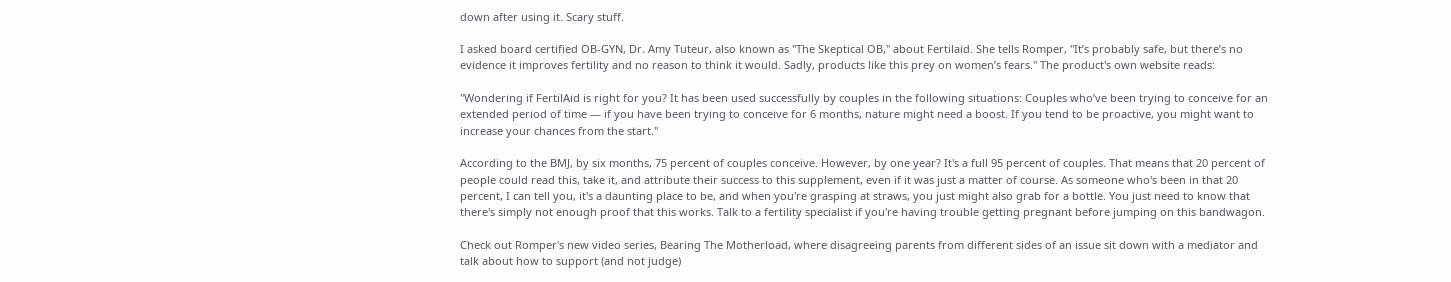down after using it. Scary stuff.

I asked board certified OB-GYN, Dr. Amy Tuteur, also known as "The Skeptical OB," about Fertilaid. She tells Romper, "It’s probably safe, but there’s no evidence it improves fertility and no reason to think it would. Sadly, products like this prey on women’s fears." The product's own website reads:

"Wondering if FertilAid is right for you? It has been used successfully by couples in the following situations: Couples who’ve been trying to conceive for an extended period of time — if you have been trying to conceive for 6 months, nature might need a boost. If you tend to be proactive, you might want to increase your chances from the start."

According to the BMJ, by six months, 75 percent of couples conceive. However, by one year? It's a full 95 percent of couples. That means that 20 percent of people could read this, take it, and attribute their success to this supplement, even if it was just a matter of course. As someone who's been in that 20 percent, I can tell you, it's a daunting place to be, and when you're grasping at straws, you just might also grab for a bottle. You just need to know that there's simply not enough proof that this works. Talk to a fertility specialist if you're having trouble getting pregnant before jumping on this bandwagon.

Check out Romper's new video series, Bearing The Motherload, where disagreeing parents from different sides of an issue sit down with a mediator and talk about how to support (and not judge)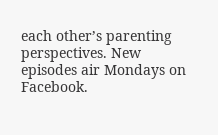each other’s parenting perspectives. New episodes air Mondays on Facebook.